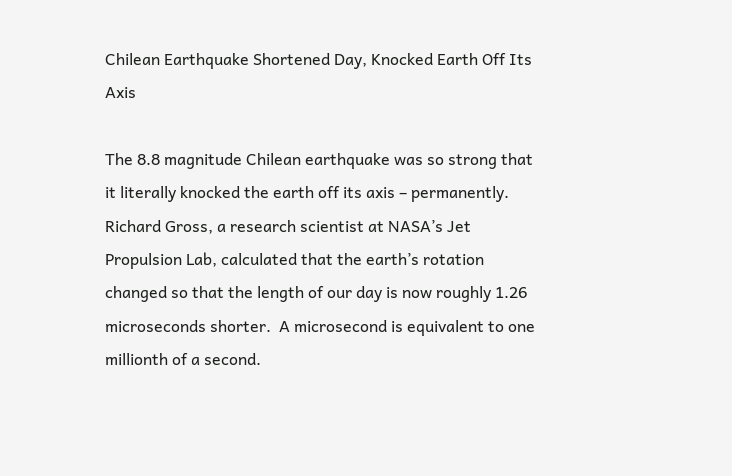Chilean Earthquake Shortened Day, Knocked Earth Off Its Axis

The 8.8 magnitude Chilean earthquake was so strong that it literally knocked the earth off its axis – permanently. Richard Gross, a research scientist at NASA’s Jet Propulsion Lab, calculated that the earth’s rotation changed so that the length of our day is now roughly 1.26 microseconds shorter.  A microsecond is equivalent to one millionth of a second.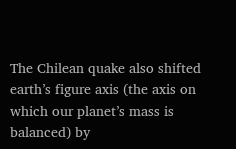The Chilean quake also shifted earth’s figure axis (the axis on which our planet’s mass is balanced) by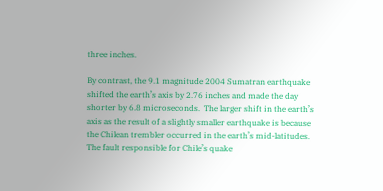three inches.

By contrast, the 9.1 magnitude 2004 Sumatran earthquake shifted the earth’s axis by 2.76 inches and made the day shorter by 6.8 microseconds.  The larger shift in the earth’s axis as the result of a slightly smaller earthquake is because the Chilean trembler occurred in the earth’s mid-latitudes.  The fault responsible for Chile’s quake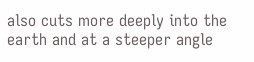also cuts more deeply into the earth and at a steeper angle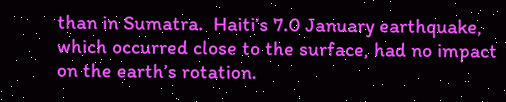than in Sumatra.  Haiti’s 7.0 January earthquake, which occurred close to the surface, had no impact on the earth’s rotation.